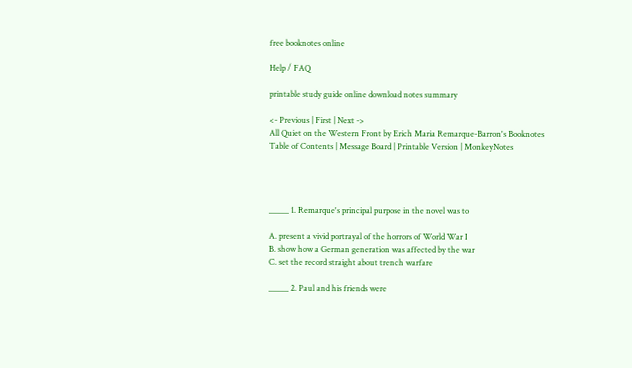free booknotes online

Help / FAQ

printable study guide online download notes summary

<- Previous | First | Next ->
All Quiet on the Western Front by Erich Maria Remarque-Barron's Booknotes
Table of Contents | Message Board | Printable Version | MonkeyNotes




_____ 1. Remarque's principal purpose in the novel was to

A. present a vivid portrayal of the horrors of World War I
B. show how a German generation was affected by the war
C. set the record straight about trench warfare

_____ 2. Paul and his friends were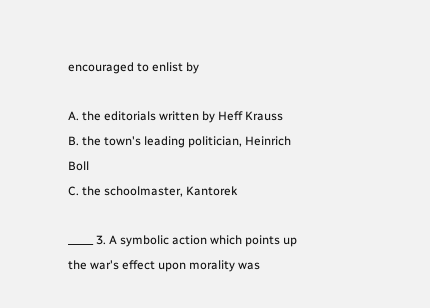encouraged to enlist by

A. the editorials written by Heff Krauss
B. the town's leading politician, Heinrich Boll
C. the schoolmaster, Kantorek

_____ 3. A symbolic action which points up the war's effect upon morality was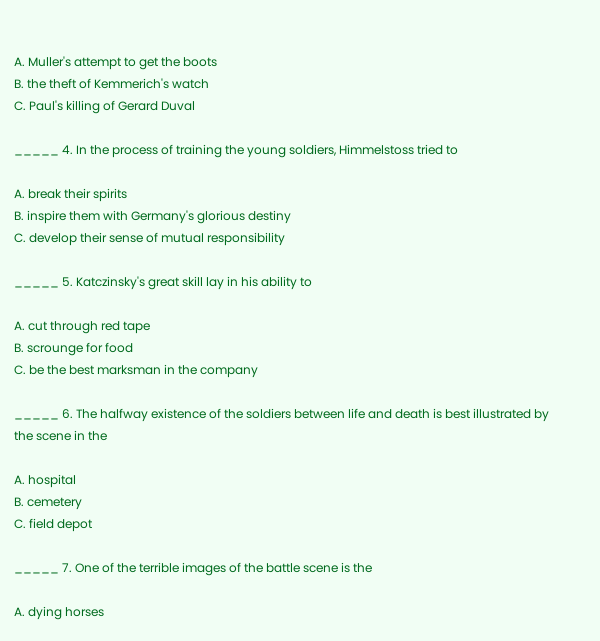A. Muller's attempt to get the boots
B. the theft of Kemmerich's watch
C. Paul's killing of Gerard Duval

_____ 4. In the process of training the young soldiers, Himmelstoss tried to

A. break their spirits
B. inspire them with Germany's glorious destiny
C. develop their sense of mutual responsibility

_____ 5. Katczinsky's great skill lay in his ability to

A. cut through red tape
B. scrounge for food
C. be the best marksman in the company

_____ 6. The halfway existence of the soldiers between life and death is best illustrated by the scene in the

A. hospital
B. cemetery
C. field depot

_____ 7. One of the terrible images of the battle scene is the

A. dying horses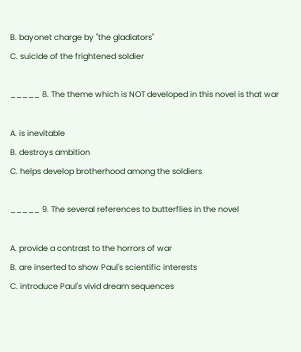B. bayonet charge by "the gladiators"
C. suicide of the frightened soldier

_____ 8. The theme which is NOT developed in this novel is that war

A. is inevitable
B. destroys ambition
C. helps develop brotherhood among the soldiers

_____ 9. The several references to butterflies in the novel

A. provide a contrast to the horrors of war
B. are inserted to show Paul's scientific interests
C. introduce Paul's vivid dream sequences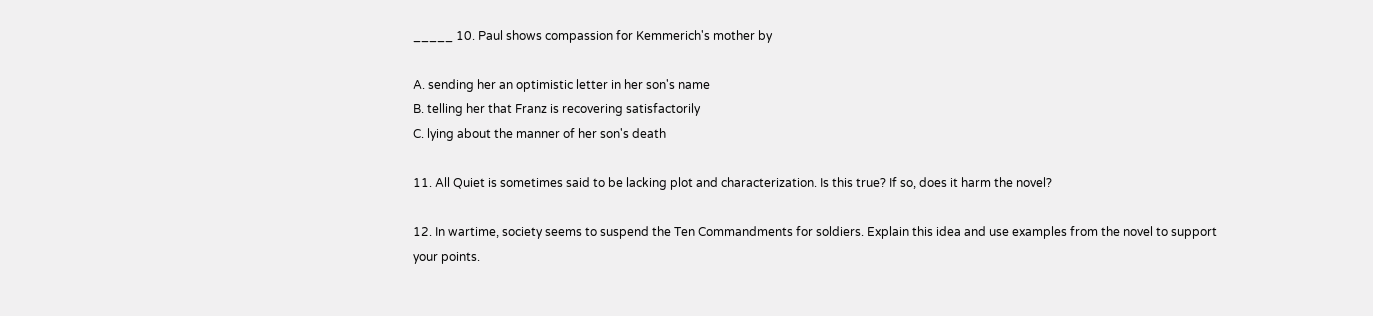_____ 10. Paul shows compassion for Kemmerich's mother by

A. sending her an optimistic letter in her son's name
B. telling her that Franz is recovering satisfactorily
C. lying about the manner of her son's death

11. All Quiet is sometimes said to be lacking plot and characterization. Is this true? If so, does it harm the novel?

12. In wartime, society seems to suspend the Ten Commandments for soldiers. Explain this idea and use examples from the novel to support your points.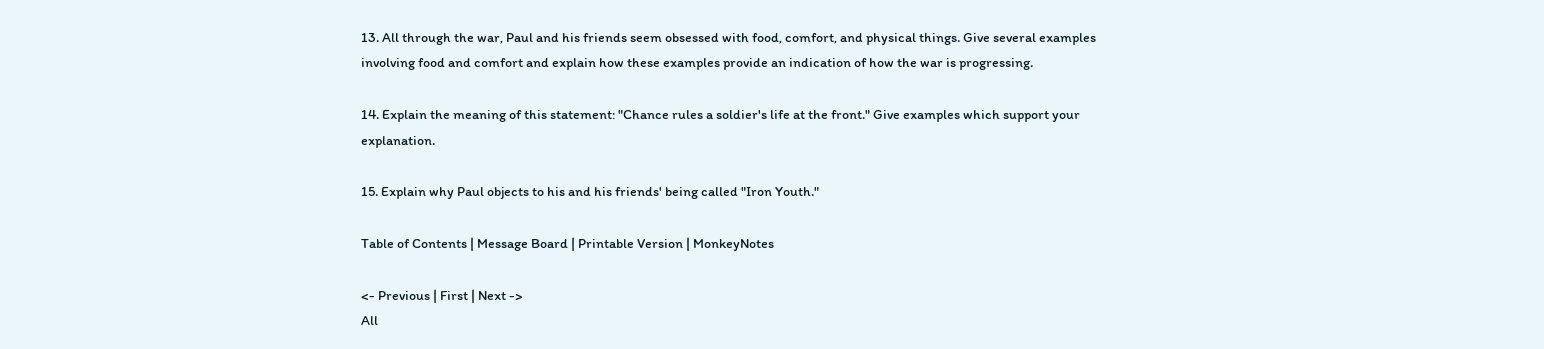13. All through the war, Paul and his friends seem obsessed with food, comfort, and physical things. Give several examples involving food and comfort and explain how these examples provide an indication of how the war is progressing.

14. Explain the meaning of this statement: "Chance rules a soldier's life at the front." Give examples which support your explanation.

15. Explain why Paul objects to his and his friends' being called "Iron Youth."

Table of Contents | Message Board | Printable Version | MonkeyNotes

<- Previous | First | Next ->
All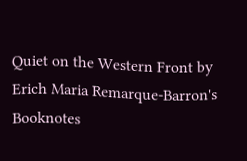Quiet on the Western Front by Erich Maria Remarque-Barron's Booknotes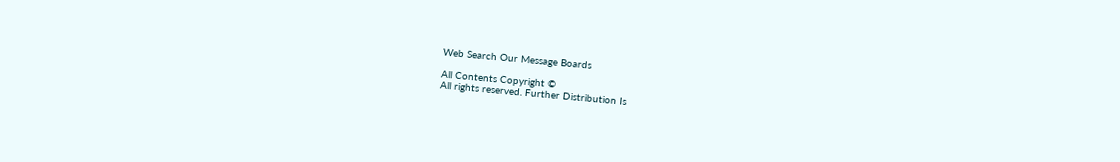Web Search Our Message Boards

All Contents Copyright ©
All rights reserved. Further Distribution Is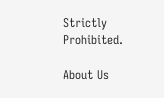Strictly Prohibited.

About Us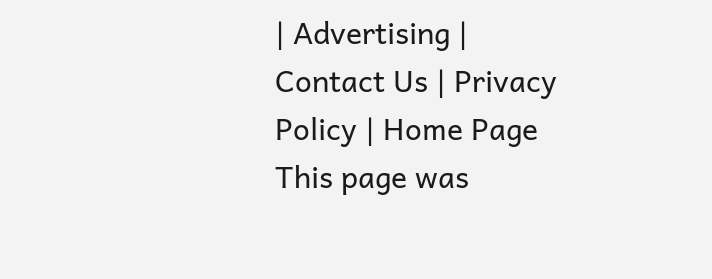| Advertising | Contact Us | Privacy Policy | Home Page
This page was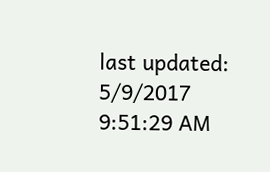last updated: 5/9/2017 9:51:29 AM